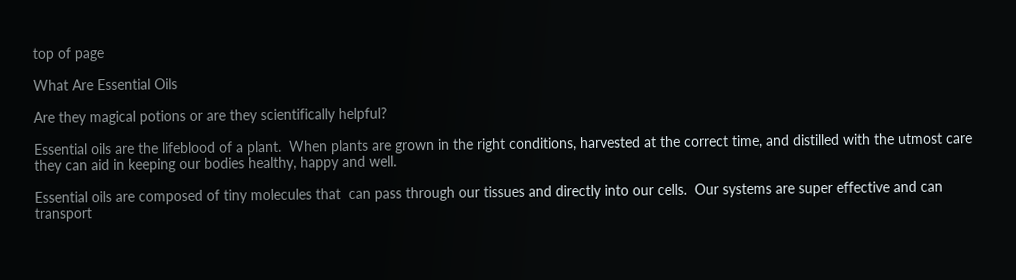top of page

What Are Essential Oils

Are they magical potions or are they scientifically helpful?

Essential oils are the lifeblood of a plant.  When plants are grown in the right conditions, harvested at the correct time, and distilled with the utmost care they can aid in keeping our bodies healthy, happy and well.

Essential oils are composed of tiny molecules that  can pass through our tissues and directly into our cells.  Our systems are super effective and can transport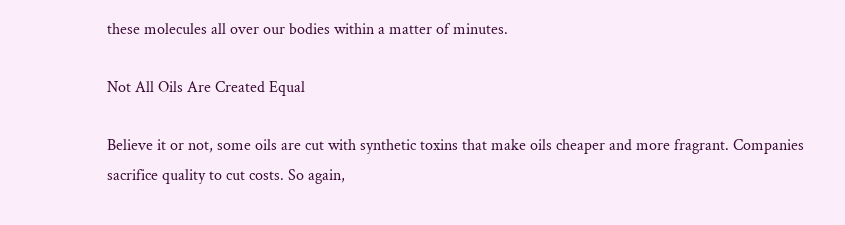these molecules all over our bodies within a matter of minutes.

Not All Oils Are Created Equal

Believe it or not, some oils are cut with synthetic toxins that make oils cheaper and more fragrant. Companies sacrifice quality to cut costs. So again,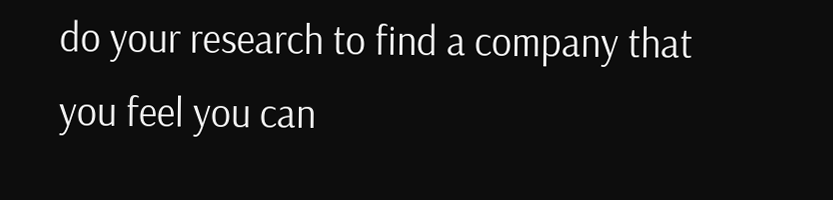do your research to find a company that you feel you can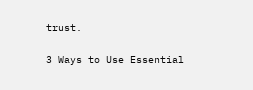trust.

3 Ways to Use Essential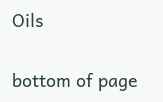Oils

bottom of page